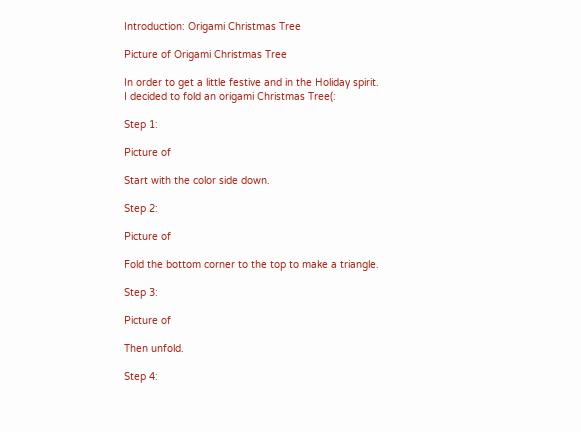Introduction: Origami Christmas Tree

Picture of Origami Christmas Tree

In order to get a little festive and in the Holiday spirit.
I decided to fold an origami Christmas Tree(:

Step 1:

Picture of

Start with the color side down.

Step 2:

Picture of

Fold the bottom corner to the top to make a triangle.

Step 3:

Picture of

Then unfold.

Step 4: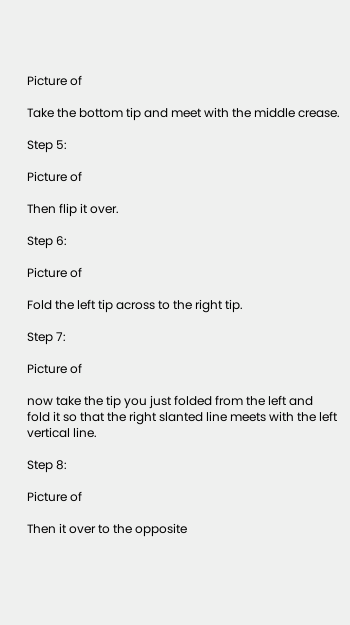Picture of

Take the bottom tip and meet with the middle crease.

Step 5:

Picture of

Then flip it over.

Step 6:

Picture of

Fold the left tip across to the right tip.

Step 7:

Picture of

now take the tip you just folded from the left and
fold it so that the right slanted line meets with the left vertical line.

Step 8:

Picture of

Then it over to the opposite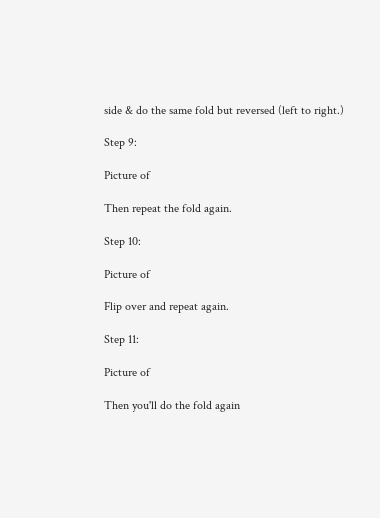side & do the same fold but reversed (left to right.)

Step 9:

Picture of

Then repeat the fold again.

Step 10:

Picture of

Flip over and repeat again.

Step 11:

Picture of

Then you'll do the fold again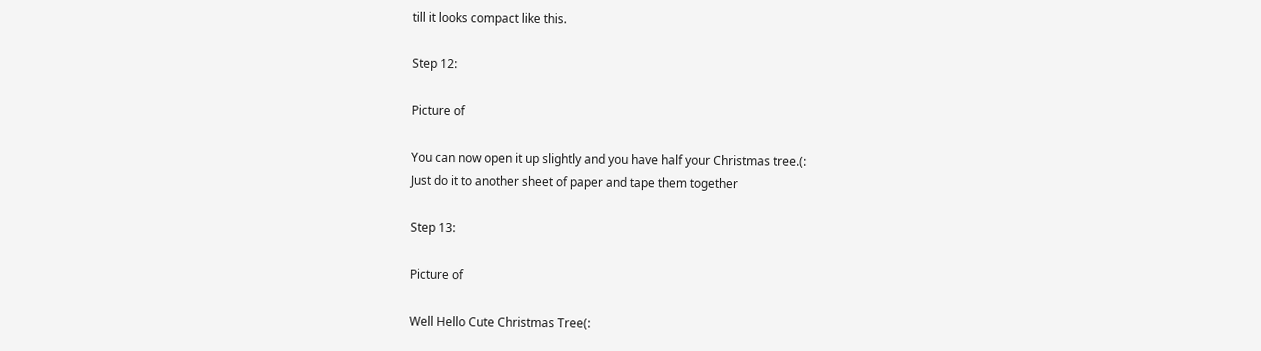till it looks compact like this.

Step 12:

Picture of

You can now open it up slightly and you have half your Christmas tree.(:
Just do it to another sheet of paper and tape them together

Step 13:

Picture of

Well Hello Cute Christmas Tree(: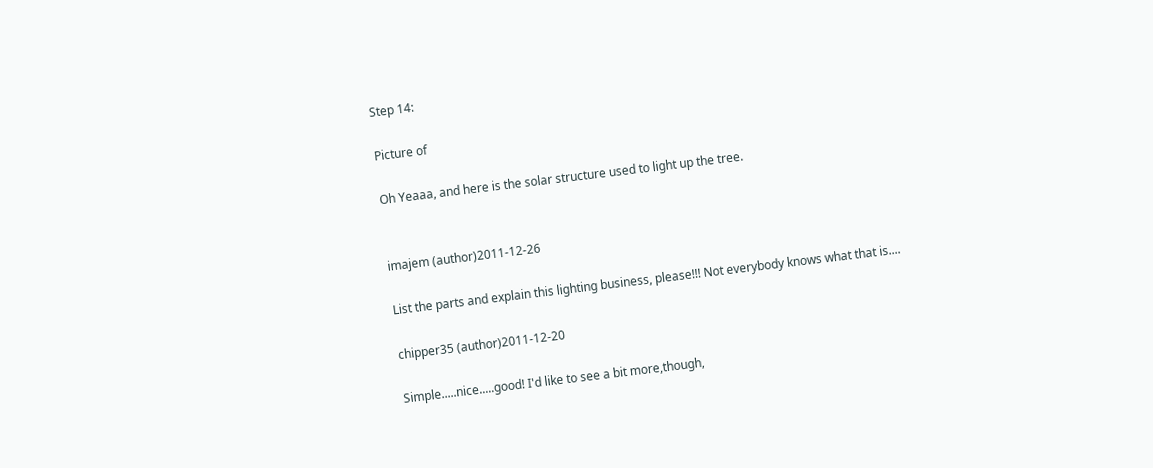Step 14:

Picture of

Oh Yeaaa, and here is the solar structure used to light up the tree.


imajem (author)2011-12-26

List the parts and explain this lighting business, please!!! Not everybody knows what that is....

chipper35 (author)2011-12-20

Simple.....nice.....good! I'd like to see a bit more,though,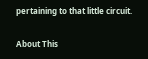pertaining to that little circuit.

About This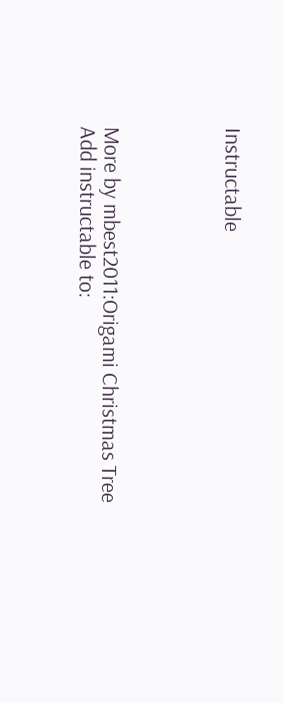Instructable




More by mbest2011:Origami Christmas Tree
Add instructable to: